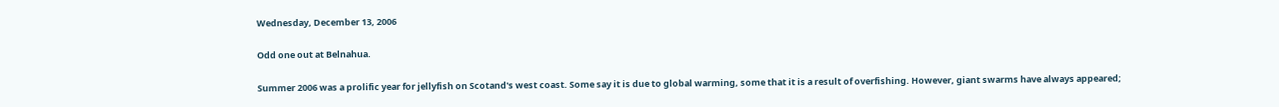Wednesday, December 13, 2006

Odd one out at Belnahua.

Summer 2006 was a prolific year for jellyfish on Scotand's west coast. Some say it is due to global warming, some that it is a result of overfishing. However, giant swarms have always appeared;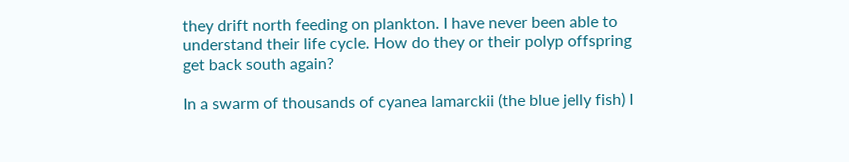they drift north feeding on plankton. I have never been able to understand their life cycle. How do they or their polyp offspring get back south again?

In a swarm of thousands of cyanea lamarckii (the blue jelly fish) I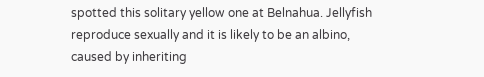spotted this solitary yellow one at Belnahua. Jellyfish reproduce sexually and it is likely to be an albino, caused by inheriting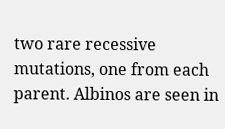two rare recessive mutations, one from each parent. Albinos are seen in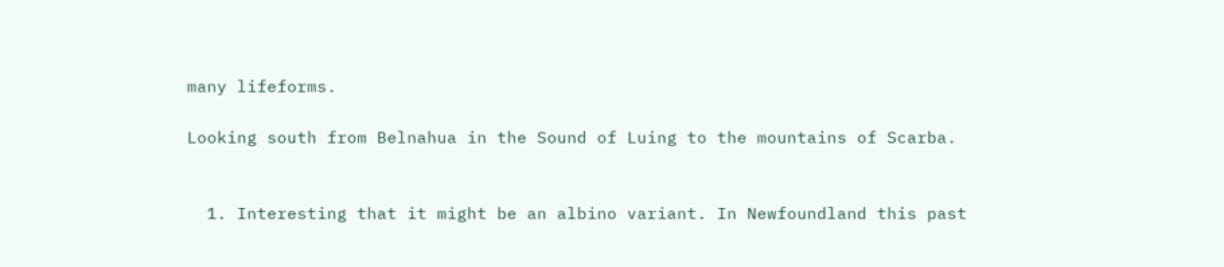many lifeforms.

Looking south from Belnahua in the Sound of Luing to the mountains of Scarba.


  1. Interesting that it might be an albino variant. In Newfoundland this past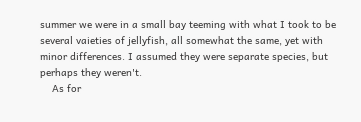summer we were in a small bay teeming with what I took to be several vaieties of jellyfish, all somewhat the same, yet with minor differences. I assumed they were separate species, but perhaps they weren't.
    As for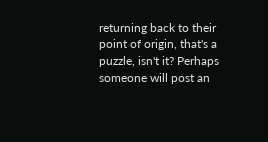returning back to their point of origin, that's a puzzle, isn't it? Perhaps someone will post an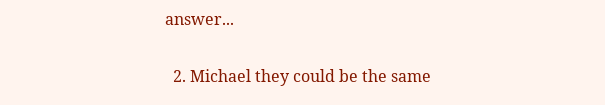answer...

  2. Michael they could be the same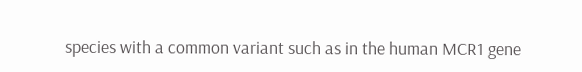species with a common variant such as in the human MCR1 gene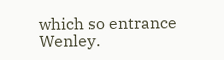which so entrance Wenley.